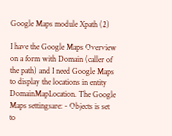Google Maps module Xpath (2)

I have the Google Maps Overview on a form with Domain (caller of the path) and I need Google Maps to display the locations in entity DomainMapLocation. The Google Maps settingsare: - Objects is set to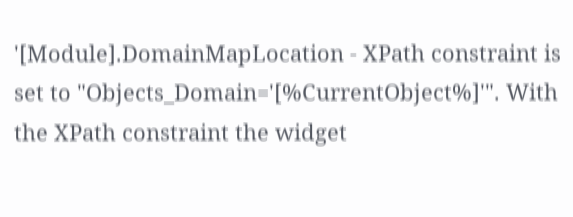'[Module].DomainMapLocation - XPath constraint is set to "Objects_Domain='[%CurrentObject%]'". With the XPath constraint the widget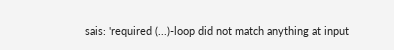sais: 'required (...)-loop did not match anything at input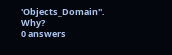'Objects_Domain''. Why?
0 answers